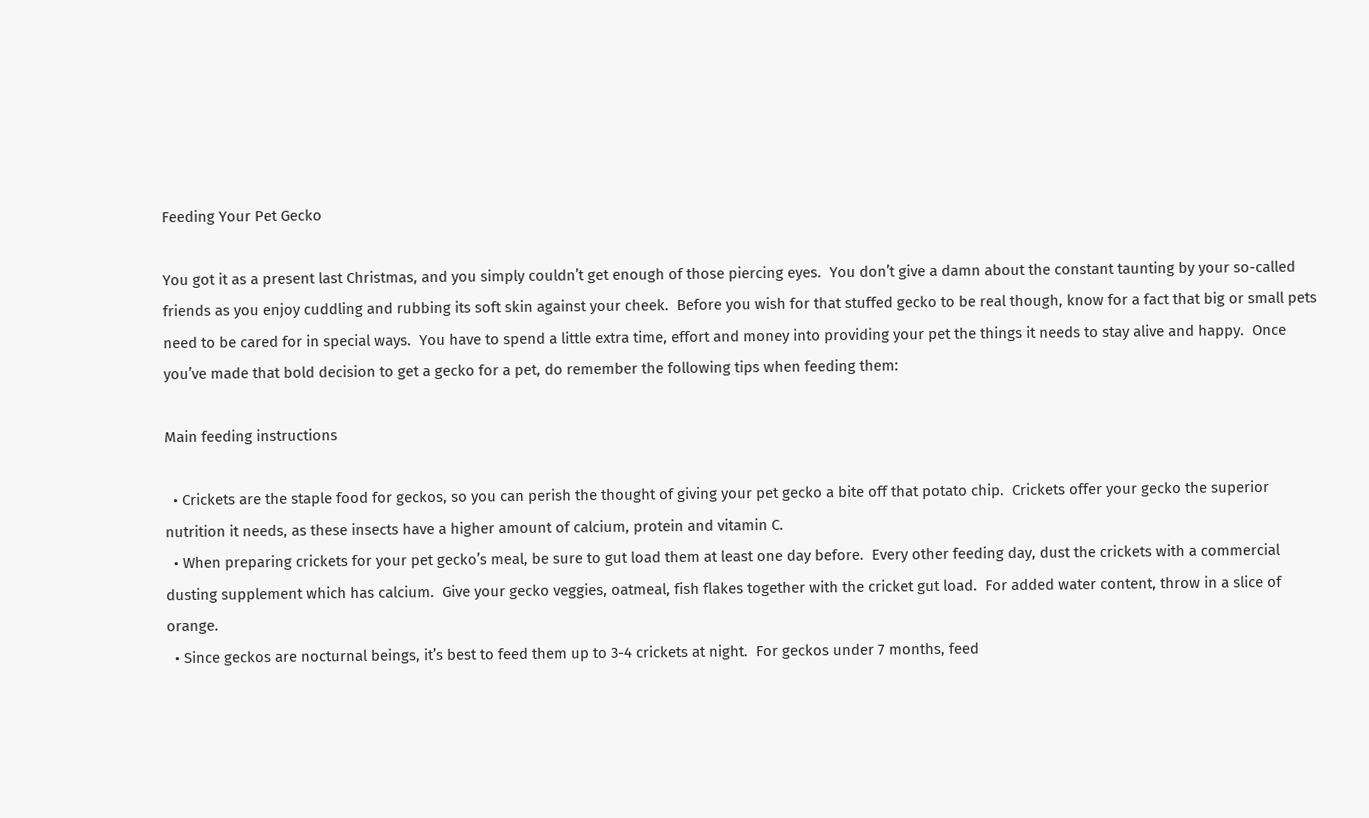Feeding Your Pet Gecko

You got it as a present last Christmas, and you simply couldn’t get enough of those piercing eyes.  You don’t give a damn about the constant taunting by your so-called friends as you enjoy cuddling and rubbing its soft skin against your cheek.  Before you wish for that stuffed gecko to be real though, know for a fact that big or small pets need to be cared for in special ways.  You have to spend a little extra time, effort and money into providing your pet the things it needs to stay alive and happy.  Once you’ve made that bold decision to get a gecko for a pet, do remember the following tips when feeding them:

Main feeding instructions

  • Crickets are the staple food for geckos, so you can perish the thought of giving your pet gecko a bite off that potato chip.  Crickets offer your gecko the superior nutrition it needs, as these insects have a higher amount of calcium, protein and vitamin C.
  • When preparing crickets for your pet gecko’s meal, be sure to gut load them at least one day before.  Every other feeding day, dust the crickets with a commercial dusting supplement which has calcium.  Give your gecko veggies, oatmeal, fish flakes together with the cricket gut load.  For added water content, throw in a slice of orange.
  • Since geckos are nocturnal beings, it’s best to feed them up to 3-4 crickets at night.  For geckos under 7 months, feed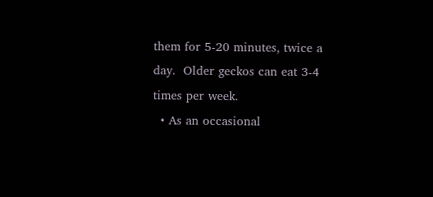them for 5-20 minutes, twice a day.  Older geckos can eat 3-4 times per week.
  • As an occasional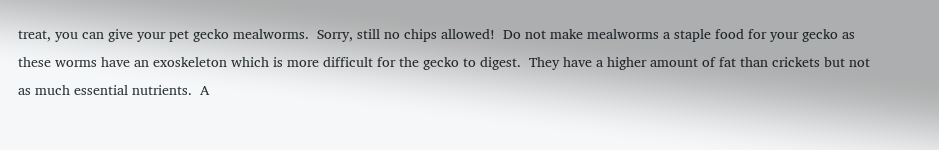treat, you can give your pet gecko mealworms.  Sorry, still no chips allowed!  Do not make mealworms a staple food for your gecko as these worms have an exoskeleton which is more difficult for the gecko to digest.  They have a higher amount of fat than crickets but not as much essential nutrients.  A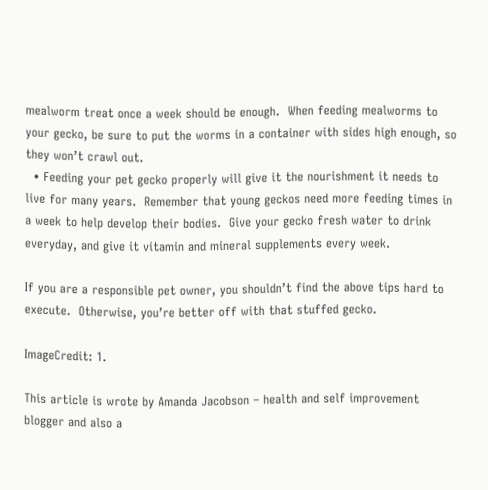mealworm treat once a week should be enough.  When feeding mealworms to your gecko, be sure to put the worms in a container with sides high enough, so they won’t crawl out.
  • Feeding your pet gecko properly will give it the nourishment it needs to live for many years.  Remember that young geckos need more feeding times in a week to help develop their bodies.  Give your gecko fresh water to drink everyday, and give it vitamin and mineral supplements every week.

If you are a responsible pet owner, you shouldn’t find the above tips hard to execute.  Otherwise, you’re better off with that stuffed gecko.

ImageCredit: 1.

This article is wrote by Amanda Jacobson – health and self improvement blogger and also a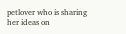petlover who is sharing her ideas on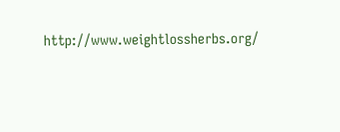http://www.weightlossherbs.org/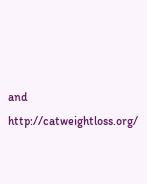and http://catweightloss.org/